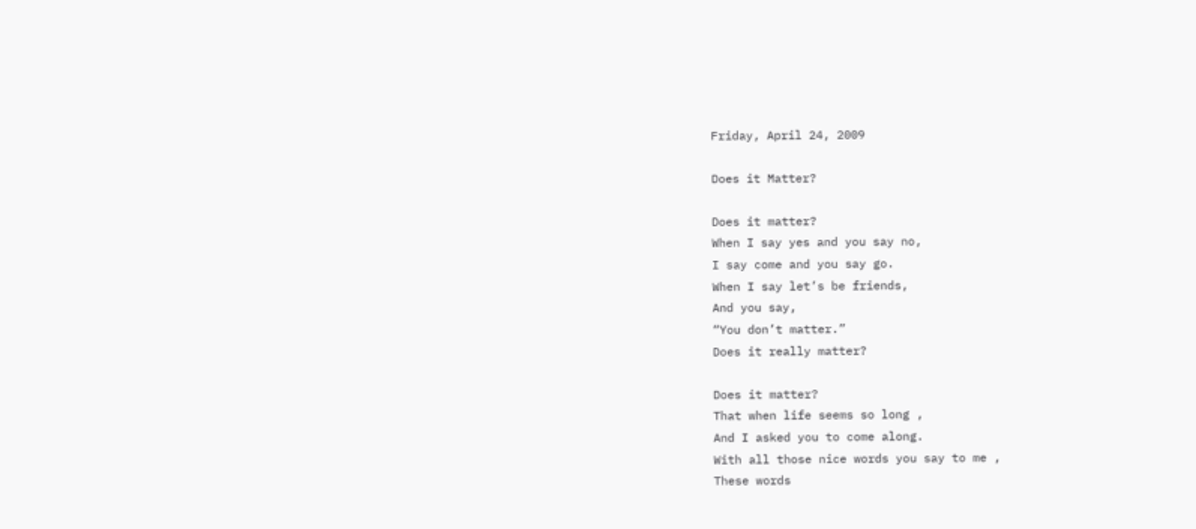Friday, April 24, 2009

Does it Matter?

Does it matter?
When I say yes and you say no,
I say come and you say go.
When I say let’s be friends,
And you say,
“You don’t matter.”
Does it really matter?

Does it matter?
That when life seems so long ,
And I asked you to come along.
With all those nice words you say to me ,
These words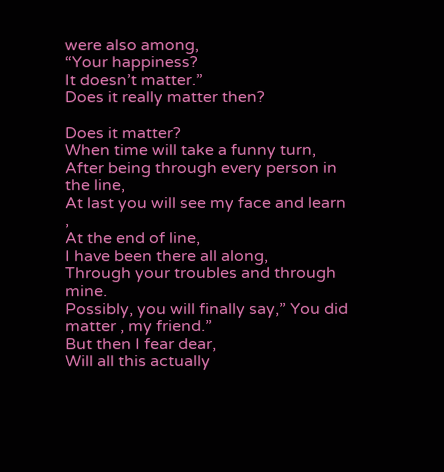were also among,
“Your happiness?
It doesn’t matter.”
Does it really matter then?

Does it matter?
When time will take a funny turn,
After being through every person in the line,
At last you will see my face and learn ,
At the end of line,
I have been there all along,
Through your troubles and through mine.
Possibly, you will finally say,” You did matter , my friend.”
But then I fear dear,
Will all this actually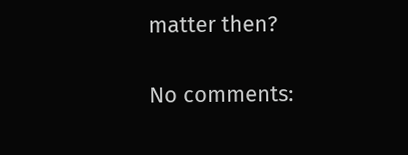matter then?

No comments: